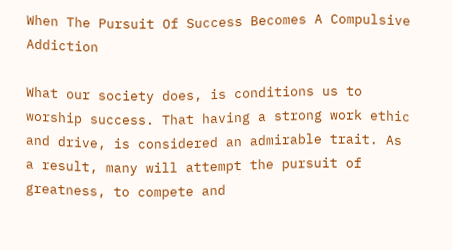When The Pursuit Of Success Becomes A Compulsive Addiction

What our society does, is conditions us to worship success. That having a strong work ethic and drive, is considered an admirable trait. As a result, many will attempt the pursuit of greatness, to compete and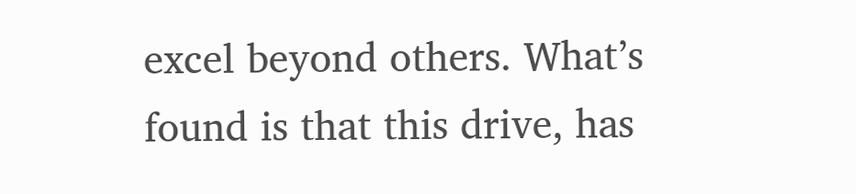excel beyond others. What’s found is that this drive, has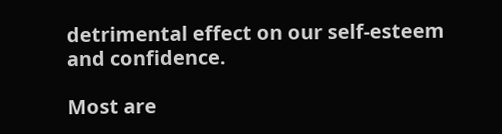detrimental effect on our self-esteem and confidence.

Most are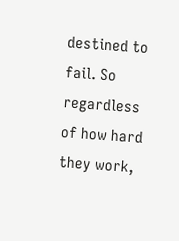destined to fail. So regardless of how hard they work,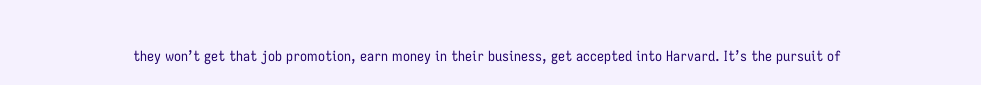they won’t get that job promotion, earn money in their business, get accepted into Harvard. It’s the pursuit of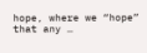hope, where we “hope” that any …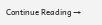Continue Reading →